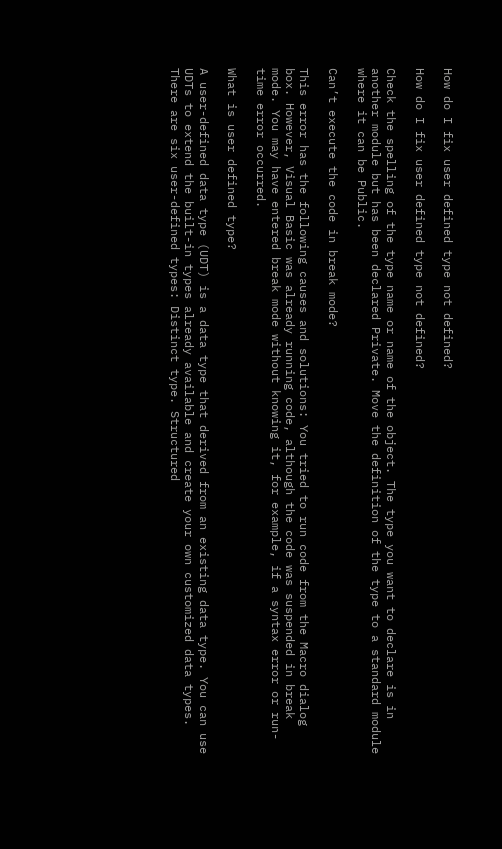How do I fix user defined type not defined?

How do I fix user defined type not defined?

Check the spelling of the type name or name of the object. The type you want to declare is in another module but has been declared Private. Move the definition of the type to a standard module where it can be Public.

Can’t execute the code in break mode?

This error has the following causes and solutions: You tried to run code from the Macro dialog box. However, Visual Basic was already running code, although the code was suspended in break mode. You may have entered break mode without knowing it, for example, if a syntax error or run-time error occurred.

What is user defined type?

A user-defined data type (UDT) is a data type that derived from an existing data type. You can use UDTs to extend the built-in types already available and create your own customized data types. There are six user-defined types: Distinct type. Structured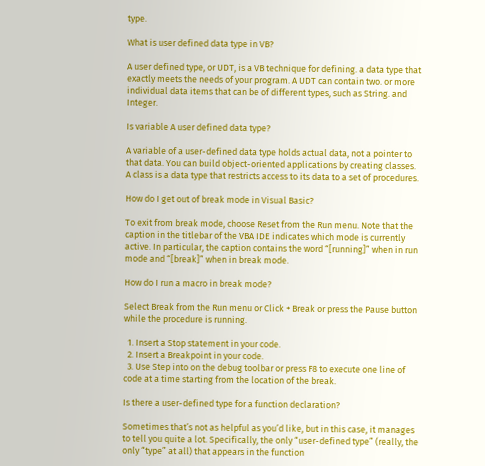type.

What is user defined data type in VB?

A user defined type, or UDT, is a VB technique for defining. a data type that exactly meets the needs of your program. A UDT can contain two. or more individual data items that can be of different types, such as String. and Integer.

Is variable A user defined data type?

A variable of a user-defined data type holds actual data, not a pointer to that data. You can build object-oriented applications by creating classes. A class is a data type that restricts access to its data to a set of procedures.

How do I get out of break mode in Visual Basic?

To exit from break mode, choose Reset from the Run menu. Note that the caption in the titlebar of the VBA IDE indicates which mode is currently active. In particular, the caption contains the word “[running]” when in run mode and “[break]” when in break mode.

How do I run a macro in break mode?

Select Break from the Run menu or Click + Break or press the Pause button while the procedure is running.

  1. Insert a Stop statement in your code.
  2. Insert a Breakpoint in your code.
  3. Use Step into on the debug toolbar or press F8 to execute one line of code at a time starting from the location of the break.

Is there a user-defined type for a function declaration?

Sometimes that’s not as helpful as you’d like, but in this case, it manages to tell you quite a lot. Specifically, the only “user-defined type” (really, the only “type” at all) that appears in the function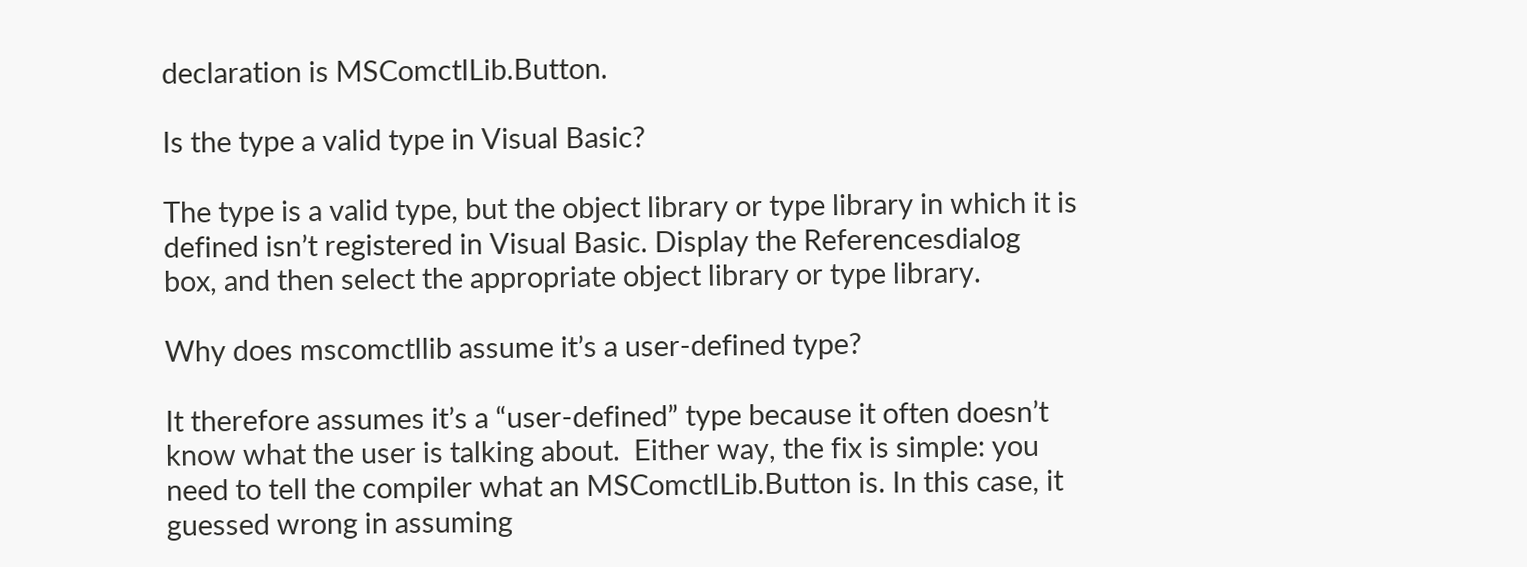declaration is MSComctlLib.Button.

Is the type a valid type in Visual Basic?

The type is a valid type, but the object library or type library in which it is defined isn’t registered in Visual Basic. Display the Referencesdialog box, and then select the appropriate object library or type library.

Why does mscomctllib assume it’s a user-defined type?

It therefore assumes it’s a “user-defined” type because it often doesn’t know what the user is talking about.  Either way, the fix is simple: you need to tell the compiler what an MSComctlLib.Button is. In this case, it guessed wrong in assuming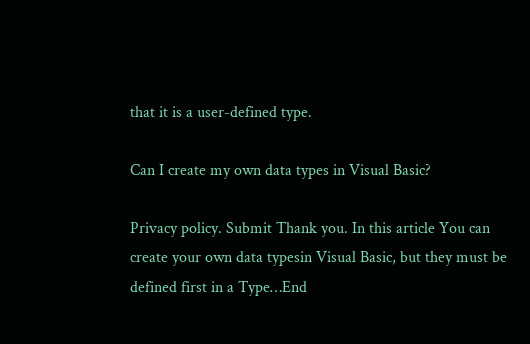that it is a user-defined type.

Can I create my own data types in Visual Basic?

Privacy policy. Submit Thank you. In this article You can create your own data typesin Visual Basic, but they must be defined first in a Type…End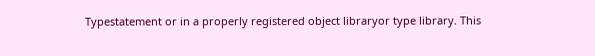Typestatement or in a properly registered object libraryor type library. This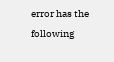error has the following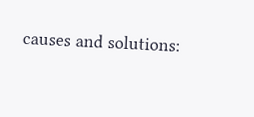causes and solutions: